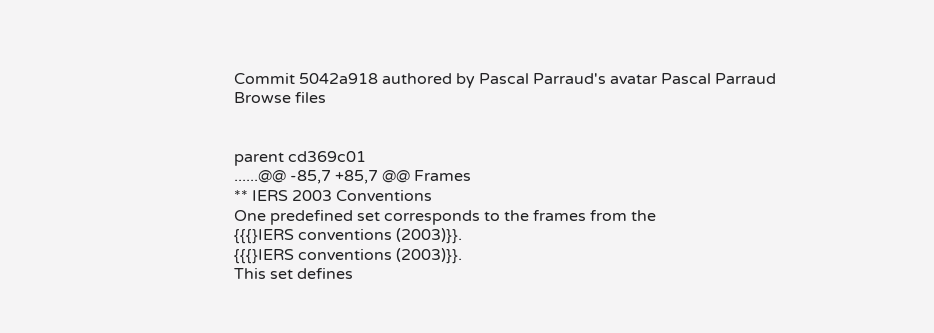Commit 5042a918 authored by Pascal Parraud's avatar Pascal Parraud
Browse files


parent cd369c01
......@@ -85,7 +85,7 @@ Frames
** IERS 2003 Conventions
One predefined set corresponds to the frames from the
{{{}IERS conventions (2003)}}.
{{{}IERS conventions (2003)}}.
This set defines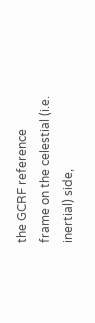the GCRF reference frame on the celestial (i.e. inertial) side,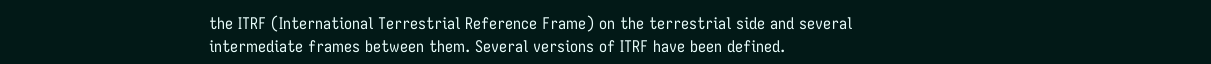the ITRF (International Terrestrial Reference Frame) on the terrestrial side and several
intermediate frames between them. Several versions of ITRF have been defined.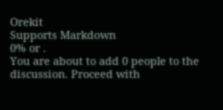Orekit
Supports Markdown
0% or .
You are about to add 0 people to the discussion. Proceed with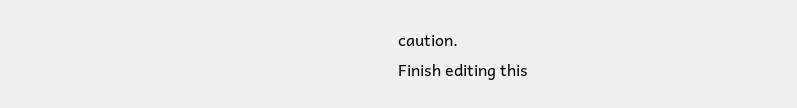caution.
Finish editing this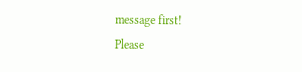message first!
Please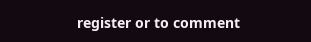register or to comment